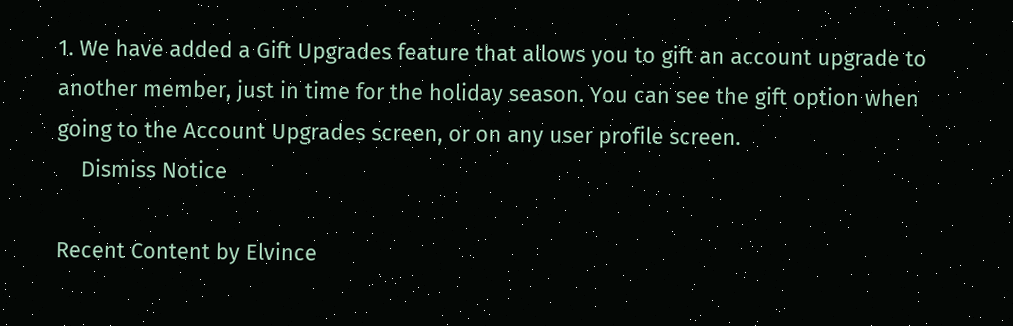1. We have added a Gift Upgrades feature that allows you to gift an account upgrade to another member, just in time for the holiday season. You can see the gift option when going to the Account Upgrades screen, or on any user profile screen.
    Dismiss Notice

Recent Content by Elvince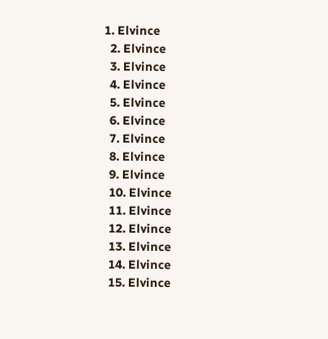1. Elvince
  2. Elvince
  3. Elvince
  4. Elvince
  5. Elvince
  6. Elvince
  7. Elvince
  8. Elvince
  9. Elvince
  10. Elvince
  11. Elvince
  12. Elvince
  13. Elvince
  14. Elvince
  15. Elvince